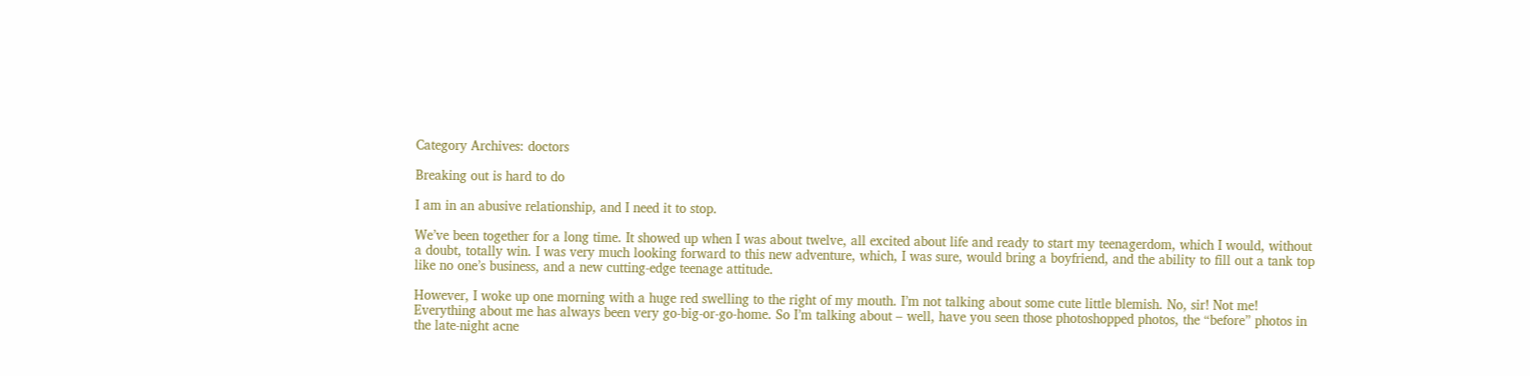Category Archives: doctors

Breaking out is hard to do

I am in an abusive relationship, and I need it to stop.

We’ve been together for a long time. It showed up when I was about twelve, all excited about life and ready to start my teenagerdom, which I would, without a doubt, totally win. I was very much looking forward to this new adventure, which, I was sure, would bring a boyfriend, and the ability to fill out a tank top like no one’s business, and a new cutting-edge teenage attitude.

However, I woke up one morning with a huge red swelling to the right of my mouth. I’m not talking about some cute little blemish. No, sir! Not me! Everything about me has always been very go-big-or-go-home. So I’m talking about – well, have you seen those photoshopped photos, the “before” photos in the late-night acne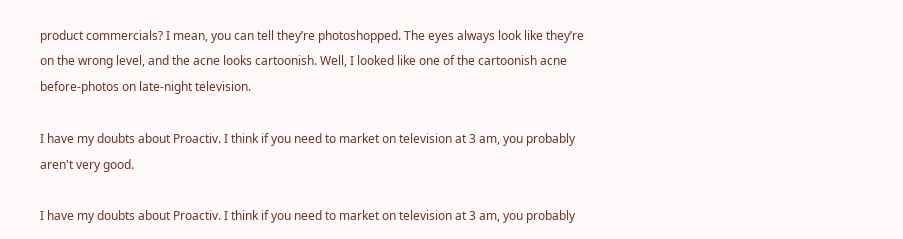product commercials? I mean, you can tell they’re photoshopped. The eyes always look like they’re on the wrong level, and the acne looks cartoonish. Well, I looked like one of the cartoonish acne before-photos on late-night television.

I have my doubts about Proactiv. I think if you need to market on television at 3 am, you probably aren't very good.

I have my doubts about Proactiv. I think if you need to market on television at 3 am, you probably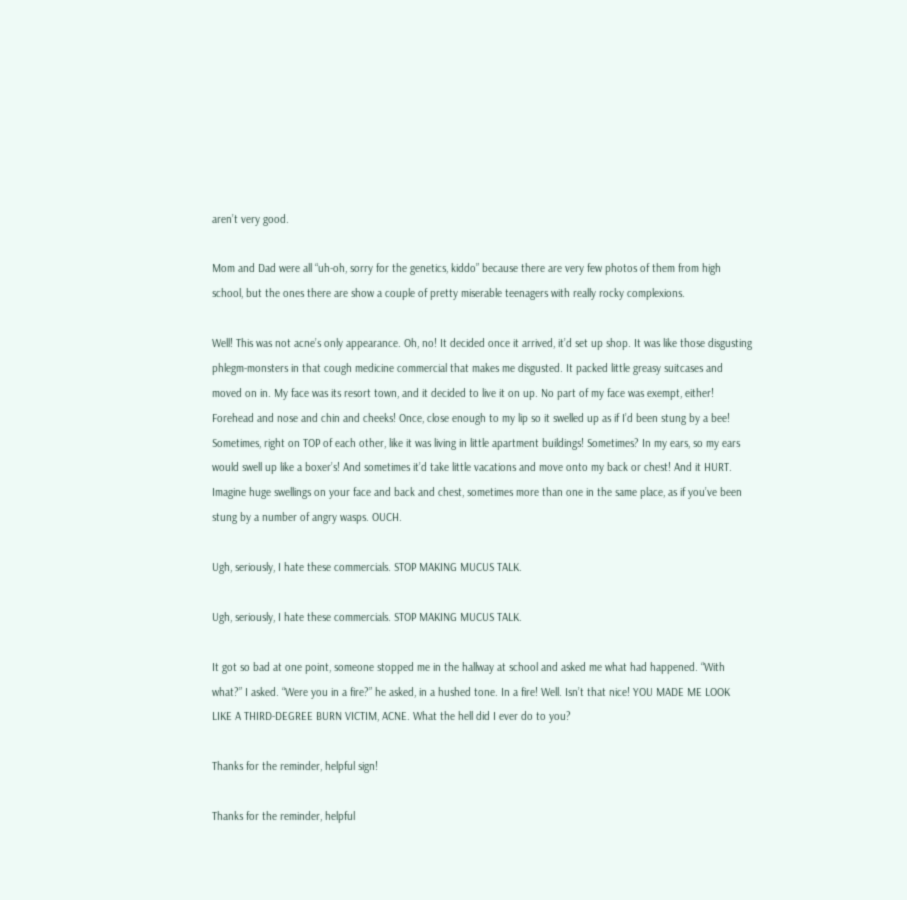aren’t very good.

Mom and Dad were all “uh-oh, sorry for the genetics, kiddo” because there are very few photos of them from high school, but the ones there are show a couple of pretty miserable teenagers with really rocky complexions.

Well! This was not acne’s only appearance. Oh, no! It decided once it arrived, it’d set up shop. It was like those disgusting phlegm-monsters in that cough medicine commercial that makes me disgusted. It packed little greasy suitcases and moved on in. My face was its resort town, and it decided to live it on up. No part of my face was exempt, either! Forehead and nose and chin and cheeks! Once, close enough to my lip so it swelled up as if I’d been stung by a bee! Sometimes, right on TOP of each other, like it was living in little apartment buildings! Sometimes? In my ears, so my ears would swell up like a boxer’s! And sometimes it’d take little vacations and move onto my back or chest! And it HURT. Imagine huge swellings on your face and back and chest, sometimes more than one in the same place, as if you’ve been stung by a number of angry wasps. OUCH.

Ugh, seriously, I hate these commercials. STOP MAKING MUCUS TALK.

Ugh, seriously, I hate these commercials. STOP MAKING MUCUS TALK.

It got so bad at one point, someone stopped me in the hallway at school and asked me what had happened. “With what?” I asked. “Were you in a fire?” he asked, in a hushed tone. In a fire! Well. Isn’t that nice! YOU MADE ME LOOK LIKE A THIRD-DEGREE BURN VICTIM, ACNE. What the hell did I ever do to you?

Thanks for the reminder, helpful sign!

Thanks for the reminder, helpful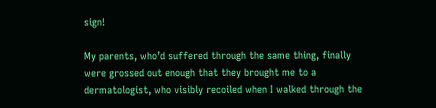sign!

My parents, who’d suffered through the same thing, finally were grossed out enough that they brought me to a dermatologist, who visibly recoiled when I walked through the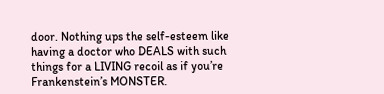door. Nothing ups the self-esteem like having a doctor who DEALS with such things for a LIVING recoil as if you’re Frankenstein’s MONSTER.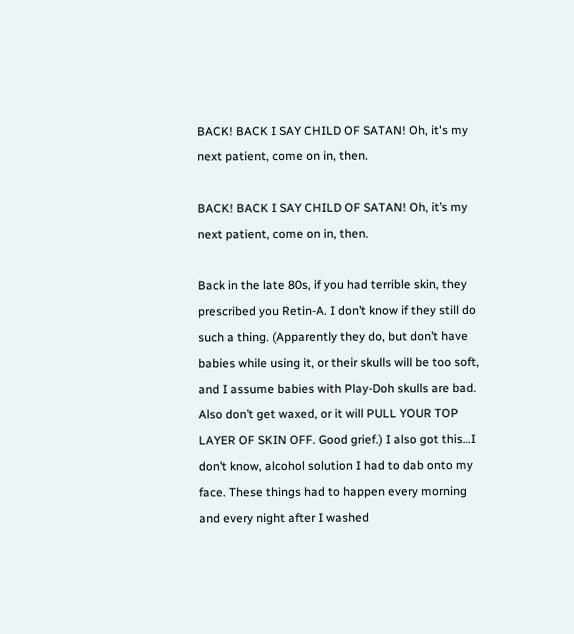BACK! BACK I SAY CHILD OF SATAN! Oh, it's my next patient, come on in, then.

BACK! BACK I SAY CHILD OF SATAN! Oh, it’s my next patient, come on in, then.

Back in the late 80s, if you had terrible skin, they prescribed you Retin-A. I don’t know if they still do such a thing. (Apparently they do, but don’t have babies while using it, or their skulls will be too soft, and I assume babies with Play-Doh skulls are bad. Also don’t get waxed, or it will PULL YOUR TOP LAYER OF SKIN OFF. Good grief.) I also got this…I don’t know, alcohol solution I had to dab onto my face. These things had to happen every morning and every night after I washed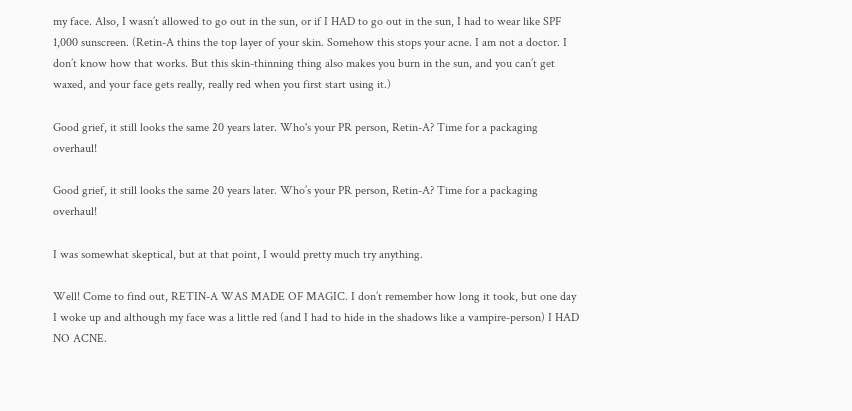my face. Also, I wasn’t allowed to go out in the sun, or if I HAD to go out in the sun, I had to wear like SPF 1,000 sunscreen. (Retin-A thins the top layer of your skin. Somehow this stops your acne. I am not a doctor. I don’t know how that works. But this skin-thinning thing also makes you burn in the sun, and you can’t get waxed, and your face gets really, really red when you first start using it.)

Good grief, it still looks the same 20 years later. Who's your PR person, Retin-A? Time for a packaging overhaul!

Good grief, it still looks the same 20 years later. Who’s your PR person, Retin-A? Time for a packaging overhaul!

I was somewhat skeptical, but at that point, I would pretty much try anything.

Well! Come to find out, RETIN-A WAS MADE OF MAGIC. I don’t remember how long it took, but one day I woke up and although my face was a little red (and I had to hide in the shadows like a vampire-person) I HAD NO ACNE.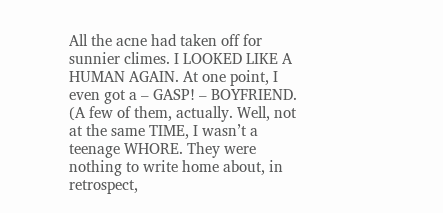All the acne had taken off for sunnier climes. I LOOKED LIKE A HUMAN AGAIN. At one point, I even got a – GASP! – BOYFRIEND. (A few of them, actually. Well, not at the same TIME, I wasn’t a teenage WHORE. They were nothing to write home about, in retrospect,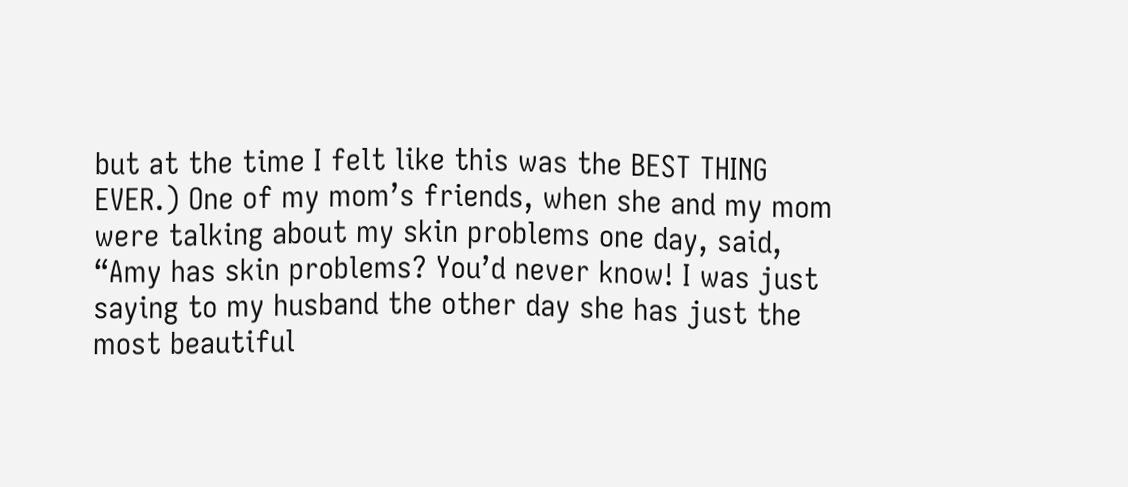but at the time I felt like this was the BEST THING EVER.) One of my mom’s friends, when she and my mom were talking about my skin problems one day, said, “Amy has skin problems? You’d never know! I was just saying to my husband the other day she has just the most beautiful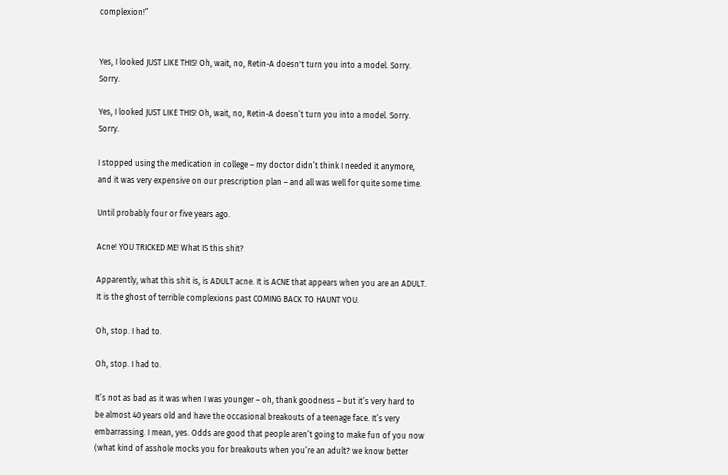complexion!”


Yes, I looked JUST LIKE THIS! Oh, wait, no, Retin-A doesn't turn you into a model. Sorry. Sorry.

Yes, I looked JUST LIKE THIS! Oh, wait, no, Retin-A doesn’t turn you into a model. Sorry. Sorry.

I stopped using the medication in college – my doctor didn’t think I needed it anymore, and it was very expensive on our prescription plan – and all was well for quite some time.

Until probably four or five years ago.

Acne! YOU TRICKED ME! What IS this shit?

Apparently, what this shit is, is ADULT acne. It is ACNE that appears when you are an ADULT. It is the ghost of terrible complexions past COMING BACK TO HAUNT YOU.

Oh, stop. I had to.

Oh, stop. I had to.

It’s not as bad as it was when I was younger – oh, thank goodness – but it’s very hard to be almost 40 years old and have the occasional breakouts of a teenage face. It’s very embarrassing. I mean, yes. Odds are good that people aren’t going to make fun of you now (what kind of asshole mocks you for breakouts when you’re an adult? we know better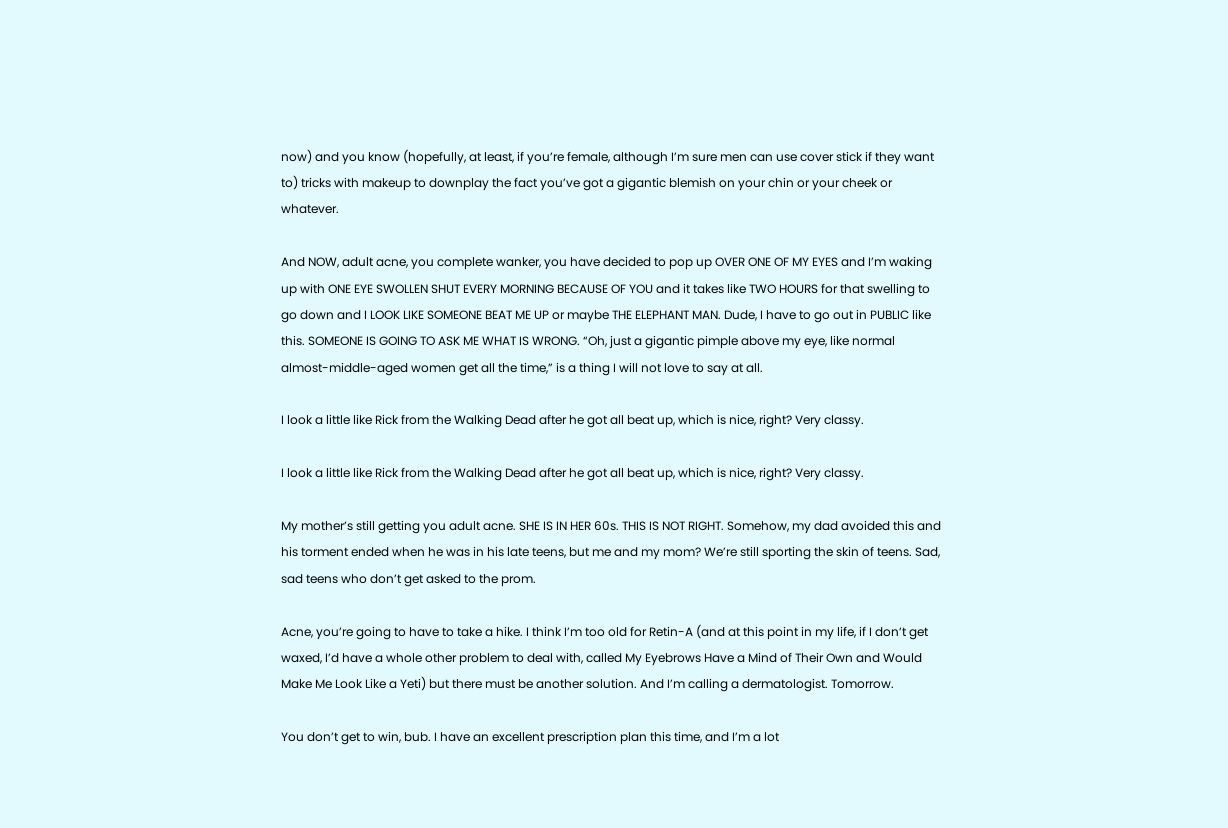now) and you know (hopefully, at least, if you’re female, although I’m sure men can use cover stick if they want to) tricks with makeup to downplay the fact you’ve got a gigantic blemish on your chin or your cheek or whatever.

And NOW, adult acne, you complete wanker, you have decided to pop up OVER ONE OF MY EYES and I’m waking up with ONE EYE SWOLLEN SHUT EVERY MORNING BECAUSE OF YOU and it takes like TWO HOURS for that swelling to go down and I LOOK LIKE SOMEONE BEAT ME UP or maybe THE ELEPHANT MAN. Dude, I have to go out in PUBLIC like this. SOMEONE IS GOING TO ASK ME WHAT IS WRONG. “Oh, just a gigantic pimple above my eye, like normal almost-middle-aged women get all the time,” is a thing I will not love to say at all.

I look a little like Rick from the Walking Dead after he got all beat up, which is nice, right? Very classy.

I look a little like Rick from the Walking Dead after he got all beat up, which is nice, right? Very classy.

My mother’s still getting you adult acne. SHE IS IN HER 60s. THIS IS NOT RIGHT. Somehow, my dad avoided this and his torment ended when he was in his late teens, but me and my mom? We’re still sporting the skin of teens. Sad, sad teens who don’t get asked to the prom.

Acne, you’re going to have to take a hike. I think I’m too old for Retin-A (and at this point in my life, if I don’t get waxed, I’d have a whole other problem to deal with, called My Eyebrows Have a Mind of Their Own and Would Make Me Look Like a Yeti) but there must be another solution. And I’m calling a dermatologist. Tomorrow.

You don’t get to win, bub. I have an excellent prescription plan this time, and I’m a lot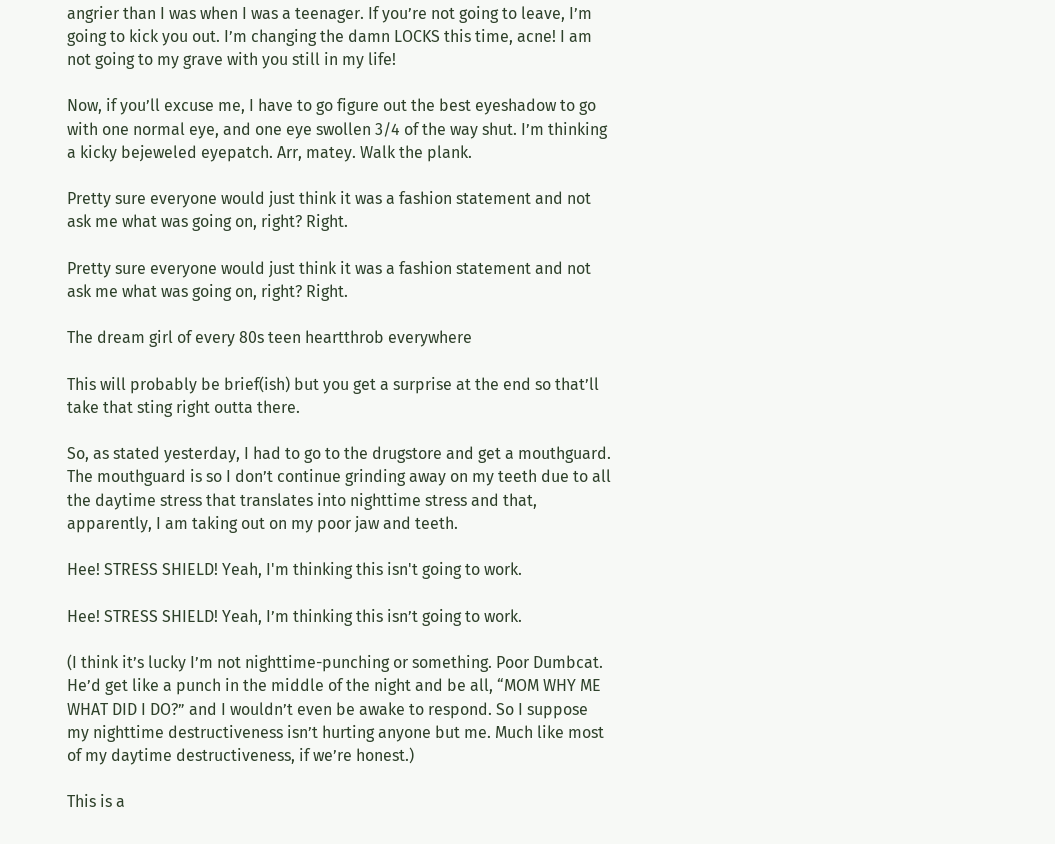angrier than I was when I was a teenager. If you’re not going to leave, I’m going to kick you out. I’m changing the damn LOCKS this time, acne! I am not going to my grave with you still in my life!

Now, if you’ll excuse me, I have to go figure out the best eyeshadow to go with one normal eye, and one eye swollen 3/4 of the way shut. I’m thinking a kicky bejeweled eyepatch. Arr, matey. Walk the plank.

Pretty sure everyone would just think it was a fashion statement and not ask me what was going on, right? Right.

Pretty sure everyone would just think it was a fashion statement and not ask me what was going on, right? Right.

The dream girl of every 80s teen heartthrob everywhere

This will probably be brief(ish) but you get a surprise at the end so that’ll take that sting right outta there.

So, as stated yesterday, I had to go to the drugstore and get a mouthguard. The mouthguard is so I don’t continue grinding away on my teeth due to all the daytime stress that translates into nighttime stress and that, apparently, I am taking out on my poor jaw and teeth.

Hee! STRESS SHIELD! Yeah, I'm thinking this isn't going to work.

Hee! STRESS SHIELD! Yeah, I’m thinking this isn’t going to work.

(I think it’s lucky I’m not nighttime-punching or something. Poor Dumbcat. He’d get like a punch in the middle of the night and be all, “MOM WHY ME WHAT DID I DO?” and I wouldn’t even be awake to respond. So I suppose my nighttime destructiveness isn’t hurting anyone but me. Much like most of my daytime destructiveness, if we’re honest.)

This is a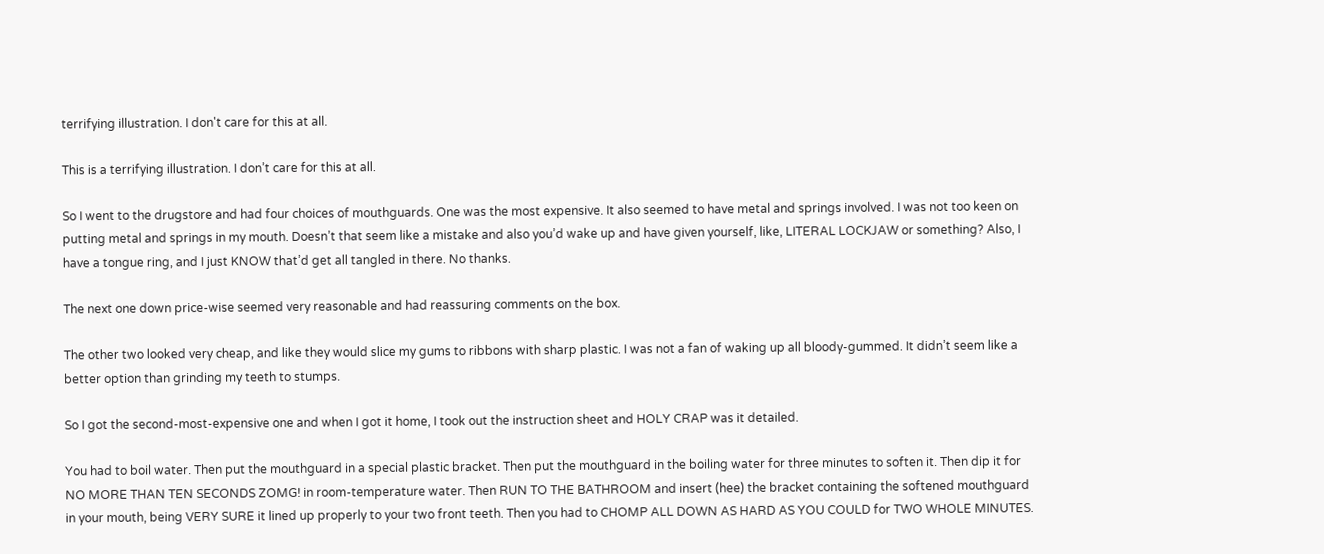terrifying illustration. I don't care for this at all.

This is a terrifying illustration. I don’t care for this at all.

So I went to the drugstore and had four choices of mouthguards. One was the most expensive. It also seemed to have metal and springs involved. I was not too keen on putting metal and springs in my mouth. Doesn’t that seem like a mistake and also you’d wake up and have given yourself, like, LITERAL LOCKJAW or something? Also, I have a tongue ring, and I just KNOW that’d get all tangled in there. No thanks.

The next one down price-wise seemed very reasonable and had reassuring comments on the box.

The other two looked very cheap, and like they would slice my gums to ribbons with sharp plastic. I was not a fan of waking up all bloody-gummed. It didn’t seem like a better option than grinding my teeth to stumps.

So I got the second-most-expensive one and when I got it home, I took out the instruction sheet and HOLY CRAP was it detailed.

You had to boil water. Then put the mouthguard in a special plastic bracket. Then put the mouthguard in the boiling water for three minutes to soften it. Then dip it for NO MORE THAN TEN SECONDS ZOMG! in room-temperature water. Then RUN TO THE BATHROOM and insert (hee) the bracket containing the softened mouthguard in your mouth, being VERY SURE it lined up properly to your two front teeth. Then you had to CHOMP ALL DOWN AS HARD AS YOU COULD for TWO WHOLE MINUTES.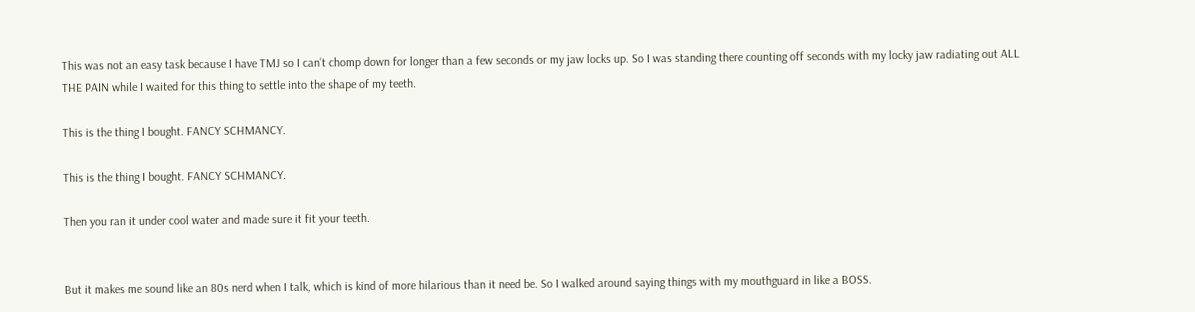This was not an easy task because I have TMJ so I can’t chomp down for longer than a few seconds or my jaw locks up. So I was standing there counting off seconds with my locky jaw radiating out ALL THE PAIN while I waited for this thing to settle into the shape of my teeth.

This is the thing I bought. FANCY SCHMANCY.

This is the thing I bought. FANCY SCHMANCY.

Then you ran it under cool water and made sure it fit your teeth.


But it makes me sound like an 80s nerd when I talk, which is kind of more hilarious than it need be. So I walked around saying things with my mouthguard in like a BOSS.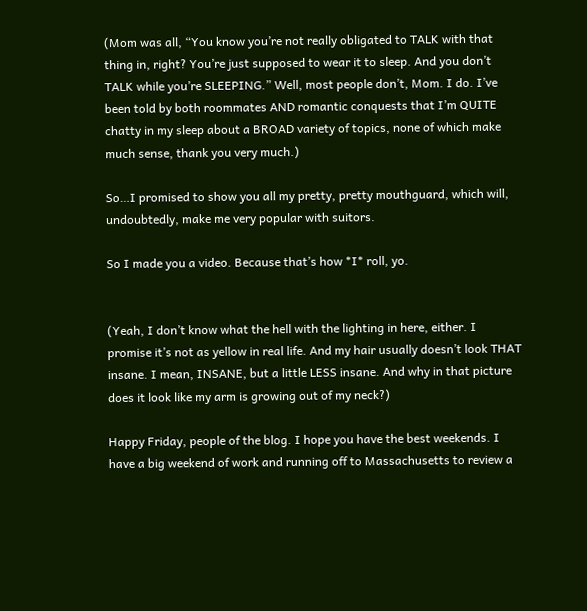(Mom was all, “You know you’re not really obligated to TALK with that thing in, right? You’re just supposed to wear it to sleep. And you don’t TALK while you’re SLEEPING.” Well, most people don’t, Mom. I do. I’ve been told by both roommates AND romantic conquests that I’m QUITE chatty in my sleep about a BROAD variety of topics, none of which make much sense, thank you very much.)

So…I promised to show you all my pretty, pretty mouthguard, which will, undoubtedly, make me very popular with suitors.

So I made you a video. Because that’s how *I* roll, yo.


(Yeah, I don’t know what the hell with the lighting in here, either. I promise it’s not as yellow in real life. And my hair usually doesn’t look THAT insane. I mean, INSANE, but a little LESS insane. And why in that picture does it look like my arm is growing out of my neck?)

Happy Friday, people of the blog. I hope you have the best weekends. I have a big weekend of work and running off to Massachusetts to review a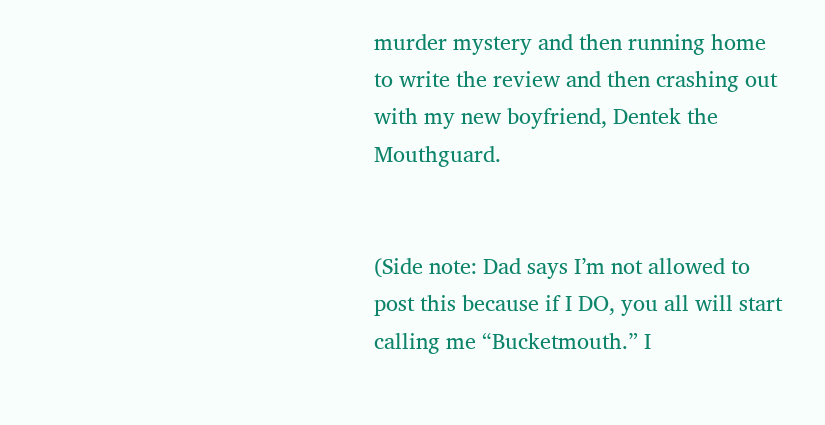murder mystery and then running home to write the review and then crashing out with my new boyfriend, Dentek the Mouthguard.


(Side note: Dad says I’m not allowed to post this because if I DO, you all will start calling me “Bucketmouth.” I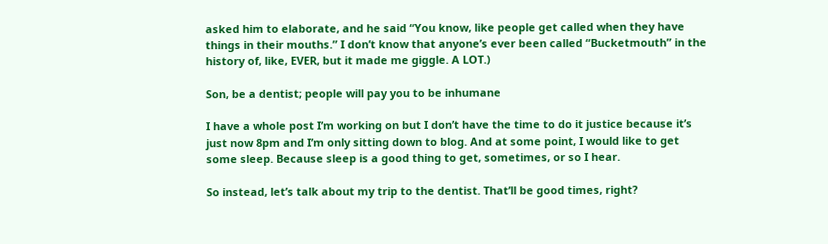asked him to elaborate, and he said “You know, like people get called when they have things in their mouths.” I don’t know that anyone’s ever been called “Bucketmouth” in the history of, like, EVER, but it made me giggle. A LOT.)

Son, be a dentist; people will pay you to be inhumane

I have a whole post I’m working on but I don’t have the time to do it justice because it’s just now 8pm and I’m only sitting down to blog. And at some point, I would like to get some sleep. Because sleep is a good thing to get, sometimes, or so I hear.

So instead, let’s talk about my trip to the dentist. That’ll be good times, right?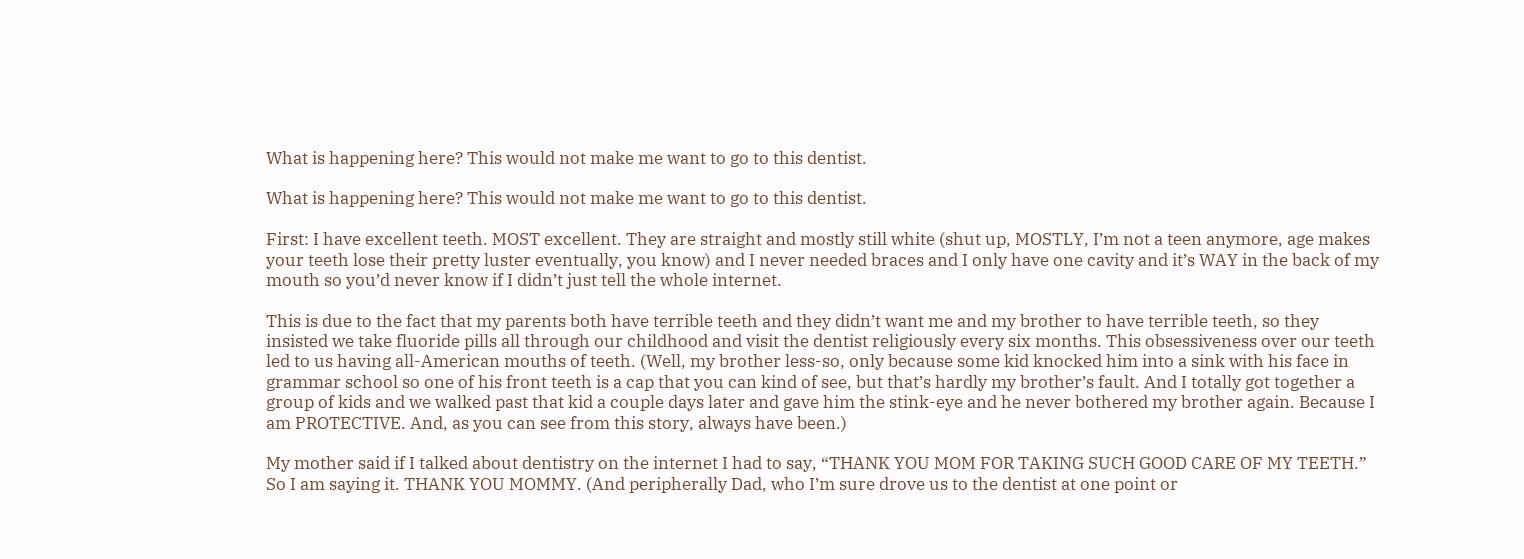What is happening here? This would not make me want to go to this dentist.

What is happening here? This would not make me want to go to this dentist.

First: I have excellent teeth. MOST excellent. They are straight and mostly still white (shut up, MOSTLY, I’m not a teen anymore, age makes your teeth lose their pretty luster eventually, you know) and I never needed braces and I only have one cavity and it’s WAY in the back of my mouth so you’d never know if I didn’t just tell the whole internet.

This is due to the fact that my parents both have terrible teeth and they didn’t want me and my brother to have terrible teeth, so they insisted we take fluoride pills all through our childhood and visit the dentist religiously every six months. This obsessiveness over our teeth led to us having all-American mouths of teeth. (Well, my brother less-so, only because some kid knocked him into a sink with his face in grammar school so one of his front teeth is a cap that you can kind of see, but that’s hardly my brother’s fault. And I totally got together a group of kids and we walked past that kid a couple days later and gave him the stink-eye and he never bothered my brother again. Because I am PROTECTIVE. And, as you can see from this story, always have been.)

My mother said if I talked about dentistry on the internet I had to say, “THANK YOU MOM FOR TAKING SUCH GOOD CARE OF MY TEETH.” So I am saying it. THANK YOU MOMMY. (And peripherally Dad, who I’m sure drove us to the dentist at one point or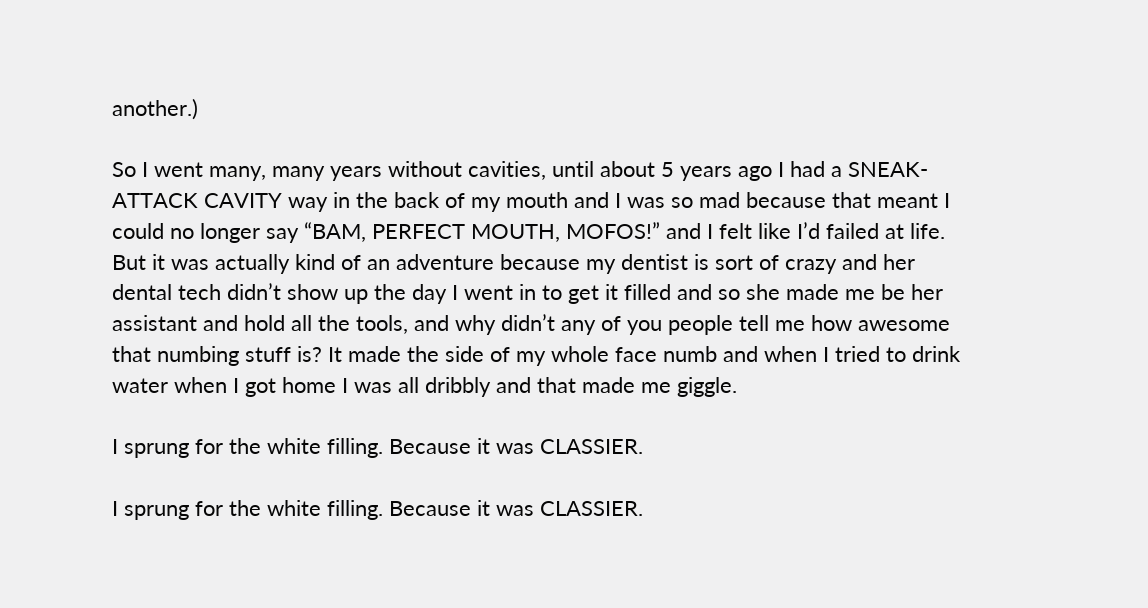another.)

So I went many, many years without cavities, until about 5 years ago I had a SNEAK-ATTACK CAVITY way in the back of my mouth and I was so mad because that meant I could no longer say “BAM, PERFECT MOUTH, MOFOS!” and I felt like I’d failed at life. But it was actually kind of an adventure because my dentist is sort of crazy and her dental tech didn’t show up the day I went in to get it filled and so she made me be her assistant and hold all the tools, and why didn’t any of you people tell me how awesome that numbing stuff is? It made the side of my whole face numb and when I tried to drink water when I got home I was all dribbly and that made me giggle.

I sprung for the white filling. Because it was CLASSIER.

I sprung for the white filling. Because it was CLASSIER.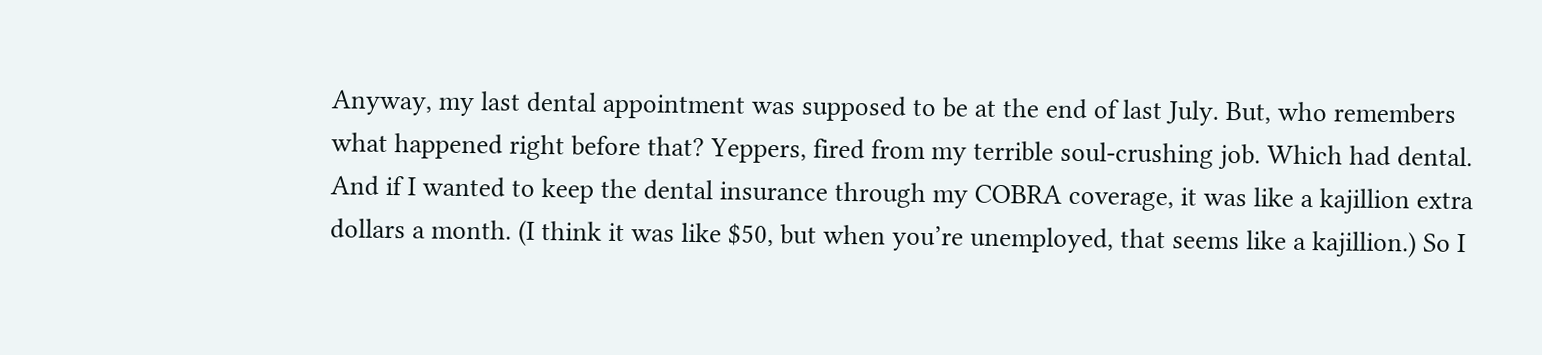Anyway, my last dental appointment was supposed to be at the end of last July. But, who remembers what happened right before that? Yeppers, fired from my terrible soul-crushing job. Which had dental. And if I wanted to keep the dental insurance through my COBRA coverage, it was like a kajillion extra dollars a month. (I think it was like $50, but when you’re unemployed, that seems like a kajillion.) So I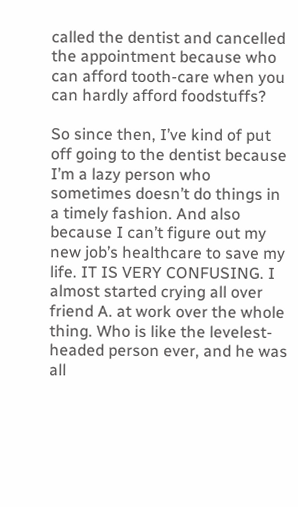called the dentist and cancelled the appointment because who can afford tooth-care when you can hardly afford foodstuffs?

So since then, I’ve kind of put off going to the dentist because I’m a lazy person who sometimes doesn’t do things in a timely fashion. And also because I can’t figure out my new job’s healthcare to save my life. IT IS VERY CONFUSING. I almost started crying all over friend A. at work over the whole thing. Who is like the levelest-headed person ever, and he was all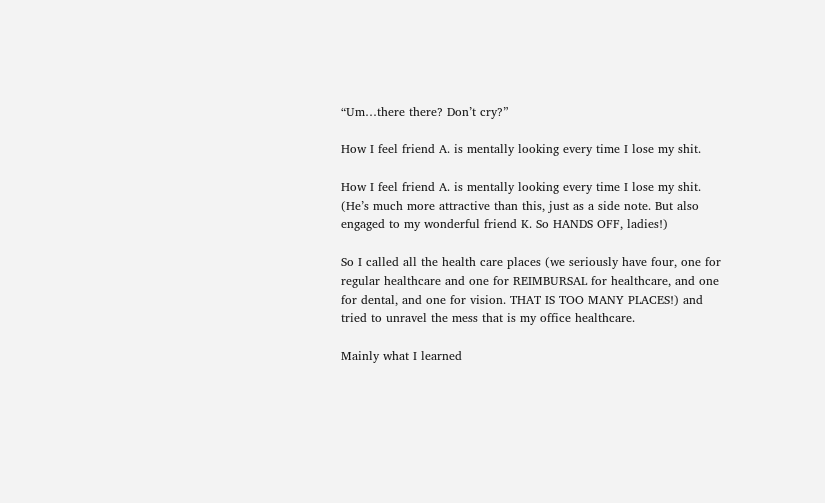“Um…there there? Don’t cry?”

How I feel friend A. is mentally looking every time I lose my shit.

How I feel friend A. is mentally looking every time I lose my shit. (He’s much more attractive than this, just as a side note. But also engaged to my wonderful friend K. So HANDS OFF, ladies!)

So I called all the health care places (we seriously have four, one for regular healthcare and one for REIMBURSAL for healthcare, and one for dental, and one for vision. THAT IS TOO MANY PLACES!) and tried to unravel the mess that is my office healthcare.

Mainly what I learned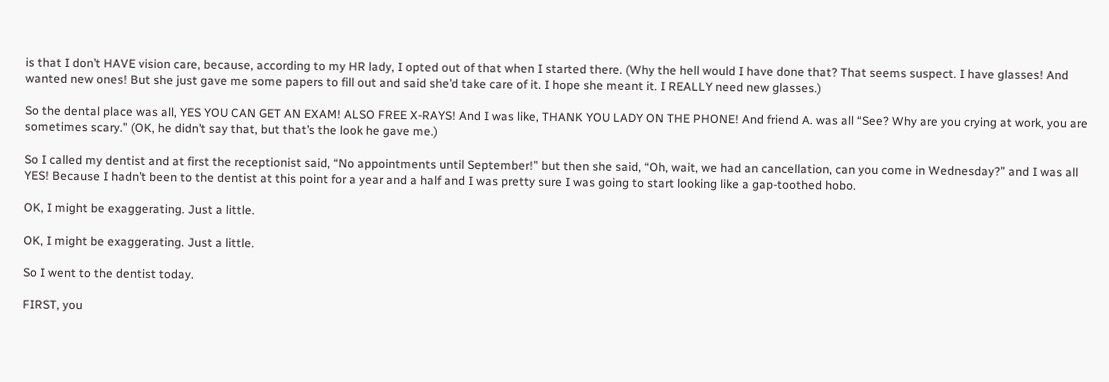is that I don’t HAVE vision care, because, according to my HR lady, I opted out of that when I started there. (Why the hell would I have done that? That seems suspect. I have glasses! And wanted new ones! But she just gave me some papers to fill out and said she’d take care of it. I hope she meant it. I REALLY need new glasses.)

So the dental place was all, YES YOU CAN GET AN EXAM! ALSO FREE X-RAYS! And I was like, THANK YOU LADY ON THE PHONE! And friend A. was all “See? Why are you crying at work, you are sometimes scary.” (OK, he didn’t say that, but that’s the look he gave me.)

So I called my dentist and at first the receptionist said, “No appointments until September!” but then she said, “Oh, wait, we had an cancellation, can you come in Wednesday?” and I was all YES! Because I hadn’t been to the dentist at this point for a year and a half and I was pretty sure I was going to start looking like a gap-toothed hobo.

OK, I might be exaggerating. Just a little.

OK, I might be exaggerating. Just a little.

So I went to the dentist today.

FIRST, you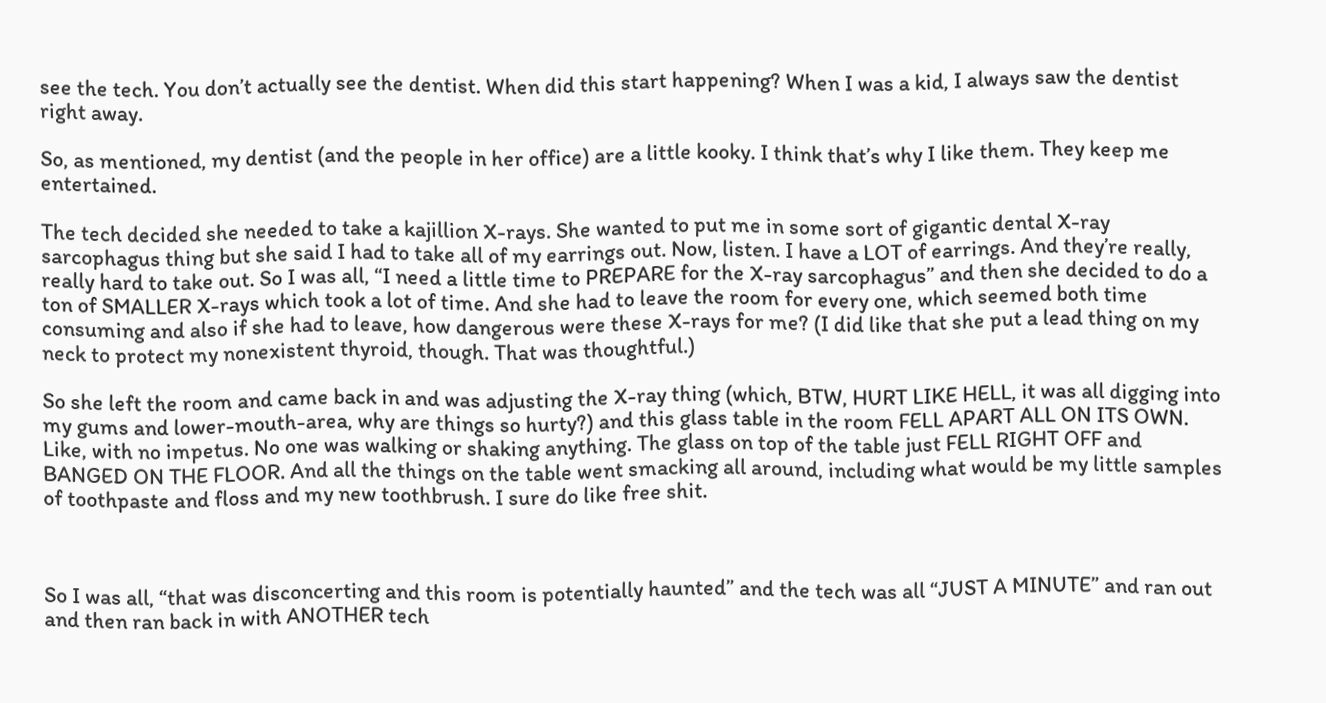see the tech. You don’t actually see the dentist. When did this start happening? When I was a kid, I always saw the dentist right away.

So, as mentioned, my dentist (and the people in her office) are a little kooky. I think that’s why I like them. They keep me entertained.

The tech decided she needed to take a kajillion X-rays. She wanted to put me in some sort of gigantic dental X-ray sarcophagus thing but she said I had to take all of my earrings out. Now, listen. I have a LOT of earrings. And they’re really, really hard to take out. So I was all, “I need a little time to PREPARE for the X-ray sarcophagus” and then she decided to do a ton of SMALLER X-rays which took a lot of time. And she had to leave the room for every one, which seemed both time consuming and also if she had to leave, how dangerous were these X-rays for me? (I did like that she put a lead thing on my neck to protect my nonexistent thyroid, though. That was thoughtful.)

So she left the room and came back in and was adjusting the X-ray thing (which, BTW, HURT LIKE HELL, it was all digging into my gums and lower-mouth-area, why are things so hurty?) and this glass table in the room FELL APART ALL ON ITS OWN. Like, with no impetus. No one was walking or shaking anything. The glass on top of the table just FELL RIGHT OFF and BANGED ON THE FLOOR. And all the things on the table went smacking all around, including what would be my little samples of toothpaste and floss and my new toothbrush. I sure do like free shit.



So I was all, “that was disconcerting and this room is potentially haunted” and the tech was all “JUST A MINUTE” and ran out and then ran back in with ANOTHER tech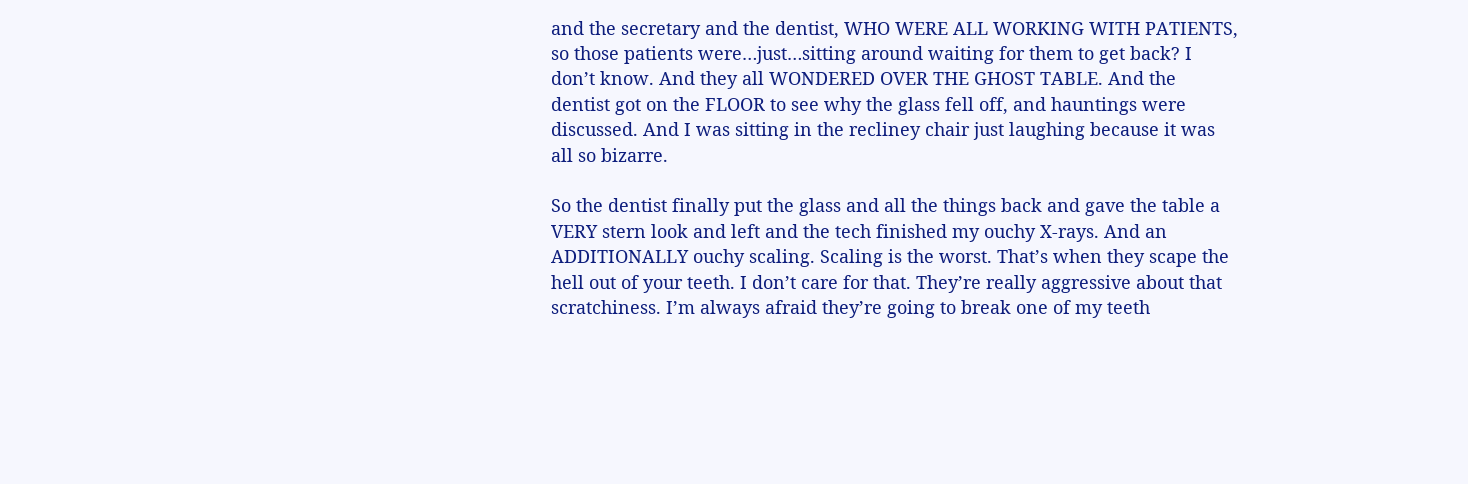and the secretary and the dentist, WHO WERE ALL WORKING WITH PATIENTS, so those patients were…just…sitting around waiting for them to get back? I don’t know. And they all WONDERED OVER THE GHOST TABLE. And the dentist got on the FLOOR to see why the glass fell off, and hauntings were discussed. And I was sitting in the recliney chair just laughing because it was all so bizarre.

So the dentist finally put the glass and all the things back and gave the table a VERY stern look and left and the tech finished my ouchy X-rays. And an ADDITIONALLY ouchy scaling. Scaling is the worst. That’s when they scape the hell out of your teeth. I don’t care for that. They’re really aggressive about that scratchiness. I’m always afraid they’re going to break one of my teeth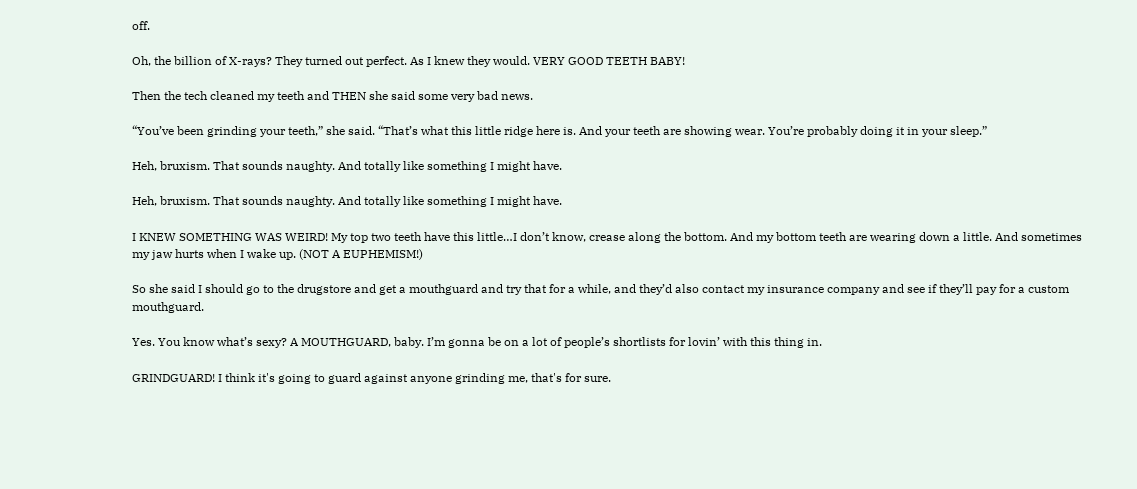off.

Oh, the billion of X-rays? They turned out perfect. As I knew they would. VERY GOOD TEETH BABY!

Then the tech cleaned my teeth and THEN she said some very bad news.

“You’ve been grinding your teeth,” she said. “That’s what this little ridge here is. And your teeth are showing wear. You’re probably doing it in your sleep.”

Heh, bruxism. That sounds naughty. And totally like something I might have.

Heh, bruxism. That sounds naughty. And totally like something I might have.

I KNEW SOMETHING WAS WEIRD! My top two teeth have this little…I don’t know, crease along the bottom. And my bottom teeth are wearing down a little. And sometimes my jaw hurts when I wake up. (NOT A EUPHEMISM!)

So she said I should go to the drugstore and get a mouthguard and try that for a while, and they’d also contact my insurance company and see if they’ll pay for a custom mouthguard.

Yes. You know what’s sexy? A MOUTHGUARD, baby. I’m gonna be on a lot of people’s shortlists for lovin’ with this thing in.

GRINDGUARD! I think it's going to guard against anyone grinding me, that's for sure.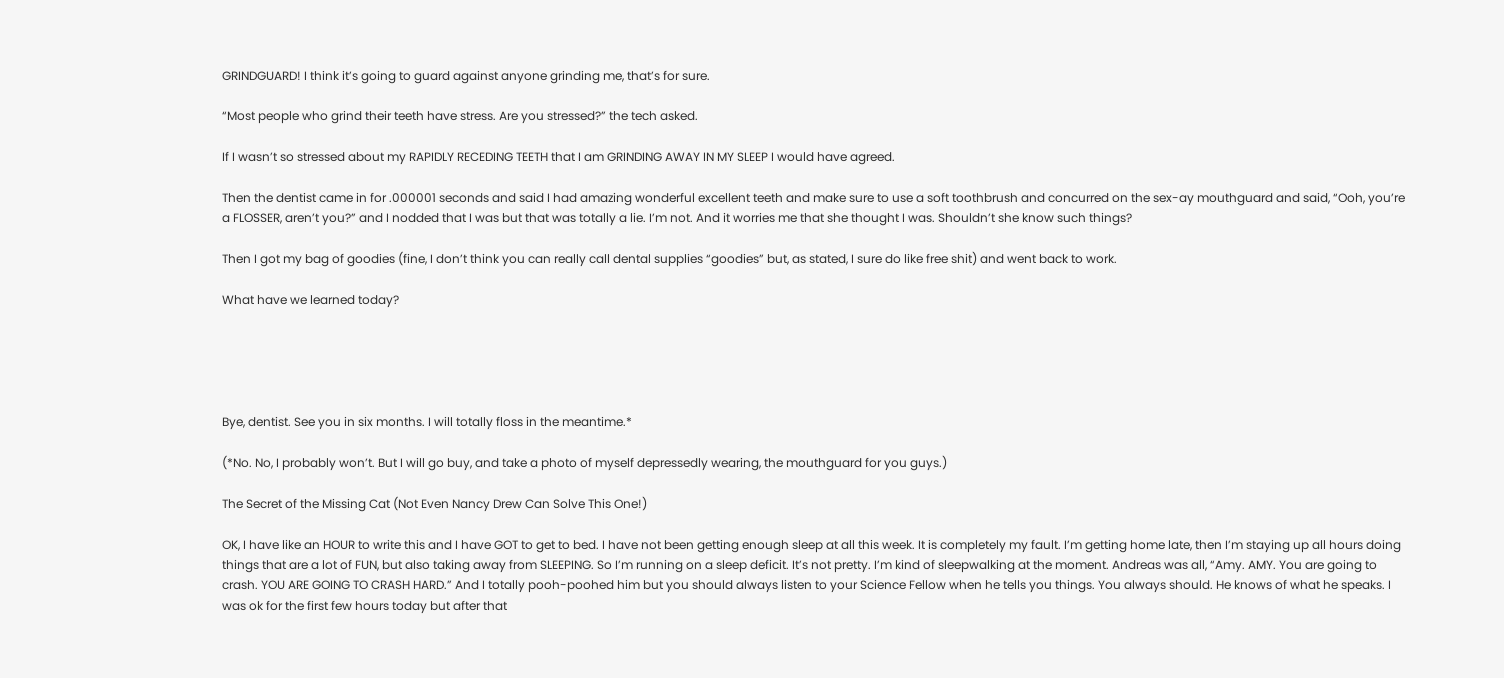GRINDGUARD! I think it’s going to guard against anyone grinding me, that’s for sure.

“Most people who grind their teeth have stress. Are you stressed?” the tech asked.

If I wasn’t so stressed about my RAPIDLY RECEDING TEETH that I am GRINDING AWAY IN MY SLEEP I would have agreed.

Then the dentist came in for .000001 seconds and said I had amazing wonderful excellent teeth and make sure to use a soft toothbrush and concurred on the sex-ay mouthguard and said, “Ooh, you’re a FLOSSER, aren’t you?” and I nodded that I was but that was totally a lie. I’m not. And it worries me that she thought I was. Shouldn’t she know such things?

Then I got my bag of goodies (fine, I don’t think you can really call dental supplies “goodies” but, as stated, I sure do like free shit) and went back to work.

What have we learned today?





Bye, dentist. See you in six months. I will totally floss in the meantime.*

(*No. No, I probably won’t. But I will go buy, and take a photo of myself depressedly wearing, the mouthguard for you guys.)

The Secret of the Missing Cat (Not Even Nancy Drew Can Solve This One!)

OK, I have like an HOUR to write this and I have GOT to get to bed. I have not been getting enough sleep at all this week. It is completely my fault. I’m getting home late, then I’m staying up all hours doing things that are a lot of FUN, but also taking away from SLEEPING. So I’m running on a sleep deficit. It’s not pretty. I’m kind of sleepwalking at the moment. Andreas was all, “Amy. AMY. You are going to crash. YOU ARE GOING TO CRASH HARD.” And I totally pooh-poohed him but you should always listen to your Science Fellow when he tells you things. You always should. He knows of what he speaks. I was ok for the first few hours today but after that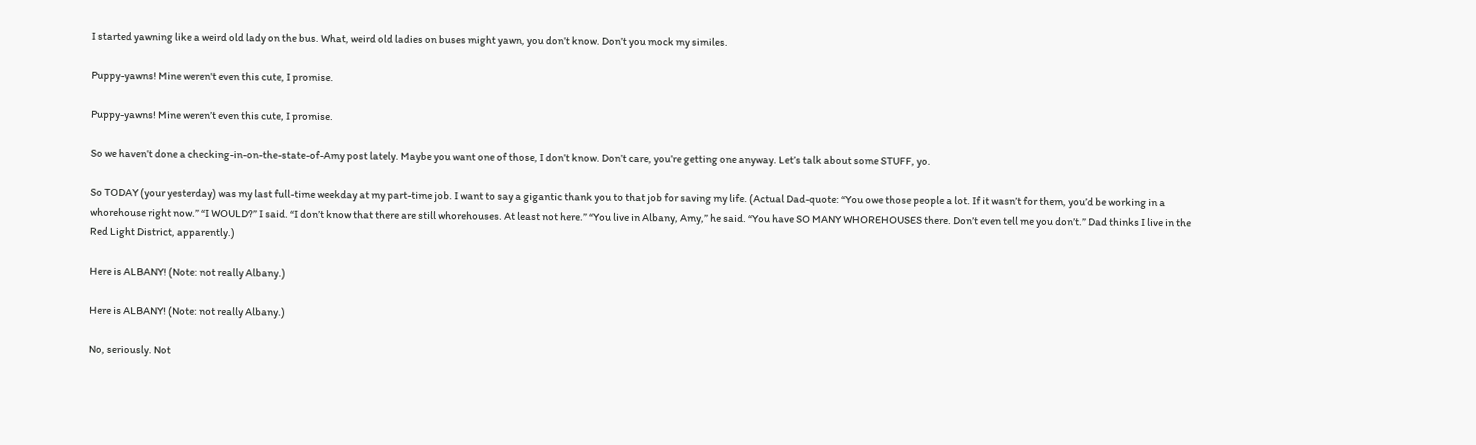I started yawning like a weird old lady on the bus. What, weird old ladies on buses might yawn, you don’t know. Don’t you mock my similes.

Puppy-yawns! Mine weren't even this cute, I promise.

Puppy-yawns! Mine weren’t even this cute, I promise.

So we haven’t done a checking-in-on-the-state-of-Amy post lately. Maybe you want one of those, I don’t know. Don’t care, you’re getting one anyway. Let’s talk about some STUFF, yo.

So TODAY (your yesterday) was my last full-time weekday at my part-time job. I want to say a gigantic thank you to that job for saving my life. (Actual Dad-quote: “You owe those people a lot. If it wasn’t for them, you’d be working in a whorehouse right now.” “I WOULD?” I said. “I don’t know that there are still whorehouses. At least not here.” “You live in Albany, Amy,” he said. “You have SO MANY WHOREHOUSES there. Don’t even tell me you don’t.” Dad thinks I live in the Red Light District, apparently.)

Here is ALBANY! (Note: not really Albany.)

Here is ALBANY! (Note: not really Albany.)

No, seriously. Not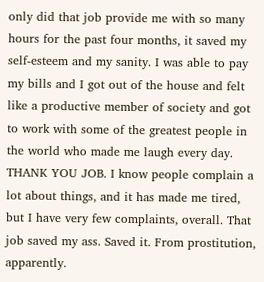only did that job provide me with so many hours for the past four months, it saved my self-esteem and my sanity. I was able to pay my bills and I got out of the house and felt like a productive member of society and got to work with some of the greatest people in the world who made me laugh every day. THANK YOU JOB. I know people complain a lot about things, and it has made me tired, but I have very few complaints, overall. That job saved my ass. Saved it. From prostitution, apparently.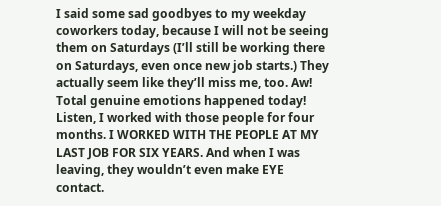I said some sad goodbyes to my weekday coworkers today, because I will not be seeing them on Saturdays (I’ll still be working there on Saturdays, even once new job starts.) They actually seem like they’ll miss me, too. Aw! Total genuine emotions happened today! Listen, I worked with those people for four months. I WORKED WITH THE PEOPLE AT MY LAST JOB FOR SIX YEARS. And when I was leaving, they wouldn’t even make EYE contact.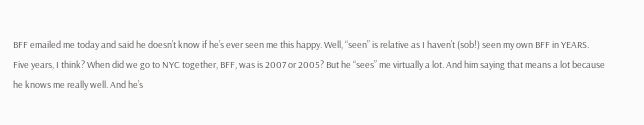BFF emailed me today and said he doesn’t know if he’s ever seen me this happy. Well, “seen” is relative as I haven’t (sob!) seen my own BFF in YEARS. Five years, I think? When did we go to NYC together, BFF, was is 2007 or 2005? But he “sees” me virtually a lot. And him saying that means a lot because he knows me really well. And he’s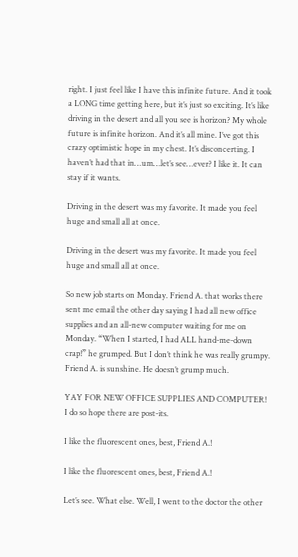right. I just feel like I have this infinite future. And it took a LONG time getting here, but it’s just so exciting. It’s like driving in the desert and all you see is horizon? My whole future is infinite horizon. And it’s all mine. I’ve got this crazy optimistic hope in my chest. It’s disconcerting. I haven’t had that in…um…let’s see…ever? I like it. It can stay if it wants.

Driving in the desert was my favorite. It made you feel huge and small all at once.

Driving in the desert was my favorite. It made you feel huge and small all at once.

So new job starts on Monday. Friend A. that works there sent me email the other day saying I had all new office supplies and an all-new computer waiting for me on Monday. “When I started, I had ALL hand-me-down crap!” he grumped. But I don’t think he was really grumpy. Friend A. is sunshine. He doesn’t grump much.

YAY FOR NEW OFFICE SUPPLIES AND COMPUTER! I do so hope there are post-its.

I like the fluorescent ones, best, Friend A.!

I like the fluorescent ones, best, Friend A.!

Let’s see. What else. Well, I went to the doctor the other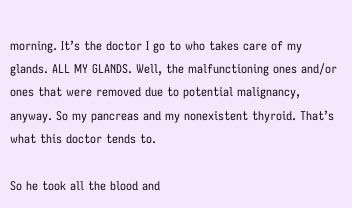morning. It’s the doctor I go to who takes care of my glands. ALL MY GLANDS. Well, the malfunctioning ones and/or ones that were removed due to potential malignancy, anyway. So my pancreas and my nonexistent thyroid. That’s what this doctor tends to.

So he took all the blood and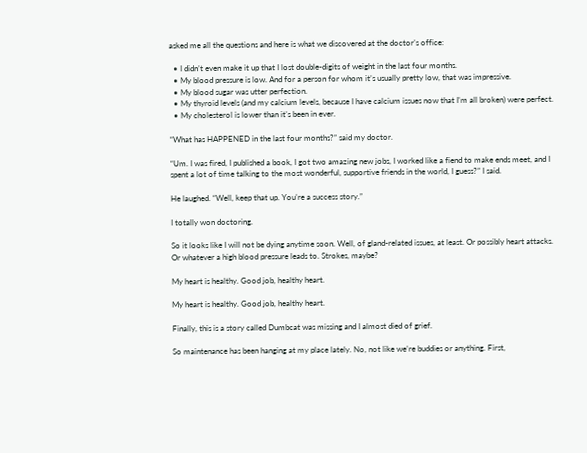asked me all the questions and here is what we discovered at the doctor’s office:

  • I didn’t even make it up that I lost double-digits of weight in the last four months.
  • My blood pressure is low. And for a person for whom it’s usually pretty low, that was impressive.
  • My blood sugar was utter perfection.
  • My thyroid levels (and my calcium levels, because I have calcium issues now that I’m all broken) were perfect.
  • My cholesterol is lower than it’s been in ever.

“What has HAPPENED in the last four months?” said my doctor.

“Um. I was fired, I published a book, I got two amazing new jobs, I worked like a fiend to make ends meet, and I spent a lot of time talking to the most wonderful, supportive friends in the world, I guess?” I said.

He laughed. “Well, keep that up. You’re a success story.”

I totally won doctoring.

So it looks like I will not be dying anytime soon. Well, of gland-related issues, at least. Or possibly heart attacks. Or whatever a high blood pressure leads to. Strokes, maybe?

My heart is healthy. Good job, healthy heart.

My heart is healthy. Good job, healthy heart.

Finally, this is a story called Dumbcat was missing and I almost died of grief.

So maintenance has been hanging at my place lately. No, not like we’re buddies or anything. First,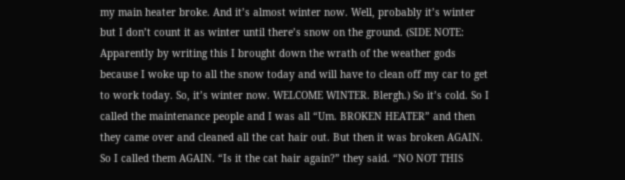my main heater broke. And it’s almost winter now. Well, probably it’s winter but I don’t count it as winter until there’s snow on the ground. (SIDE NOTE: Apparently by writing this I brought down the wrath of the weather gods because I woke up to all the snow today and will have to clean off my car to get to work today. So, it’s winter now. WELCOME WINTER. Blergh.) So it’s cold. So I called the maintenance people and I was all “Um. BROKEN HEATER” and then they came over and cleaned all the cat hair out. But then it was broken AGAIN. So I called them AGAIN. “Is it the cat hair again?” they said. “NO NOT THIS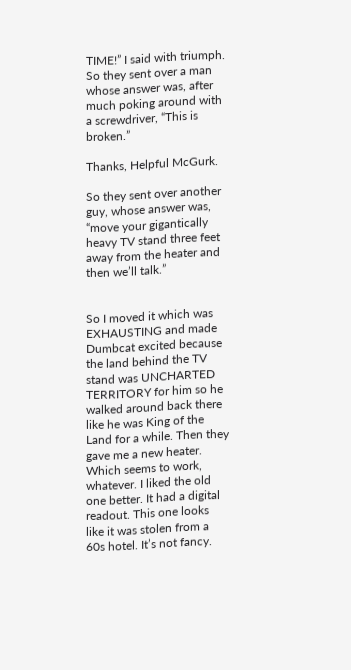TIME!” I said with triumph. So they sent over a man whose answer was, after much poking around with a screwdriver, “This is broken.”

Thanks, Helpful McGurk.

So they sent over another guy, whose answer was, “move your gigantically heavy TV stand three feet away from the heater and then we’ll talk.”


So I moved it which was EXHAUSTING and made Dumbcat excited because the land behind the TV stand was UNCHARTED TERRITORY for him so he walked around back there like he was King of the Land for a while. Then they gave me a new heater. Which seems to work, whatever. I liked the old one better. It had a digital readout. This one looks like it was stolen from a 60s hotel. It’s not fancy.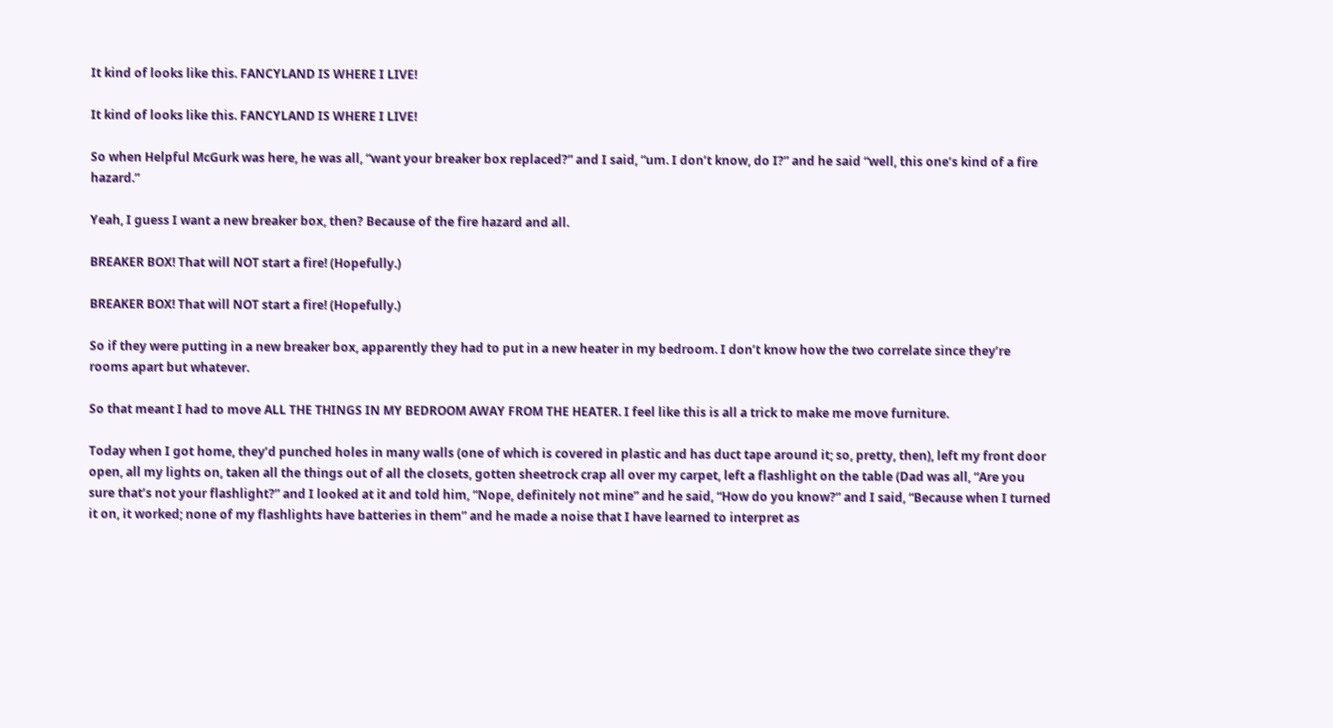It kind of looks like this. FANCYLAND IS WHERE I LIVE!

It kind of looks like this. FANCYLAND IS WHERE I LIVE!

So when Helpful McGurk was here, he was all, “want your breaker box replaced?” and I said, “um. I don’t know, do I?” and he said “well, this one’s kind of a fire hazard.”

Yeah, I guess I want a new breaker box, then? Because of the fire hazard and all.

BREAKER BOX! That will NOT start a fire! (Hopefully.)

BREAKER BOX! That will NOT start a fire! (Hopefully.)

So if they were putting in a new breaker box, apparently they had to put in a new heater in my bedroom. I don’t know how the two correlate since they’re rooms apart but whatever.

So that meant I had to move ALL THE THINGS IN MY BEDROOM AWAY FROM THE HEATER. I feel like this is all a trick to make me move furniture.

Today when I got home, they’d punched holes in many walls (one of which is covered in plastic and has duct tape around it; so, pretty, then), left my front door open, all my lights on, taken all the things out of all the closets, gotten sheetrock crap all over my carpet, left a flashlight on the table (Dad was all, “Are you sure that’s not your flashlight?” and I looked at it and told him, “Nope, definitely not mine” and he said, “How do you know?” and I said, “Because when I turned it on, it worked; none of my flashlights have batteries in them” and he made a noise that I have learned to interpret as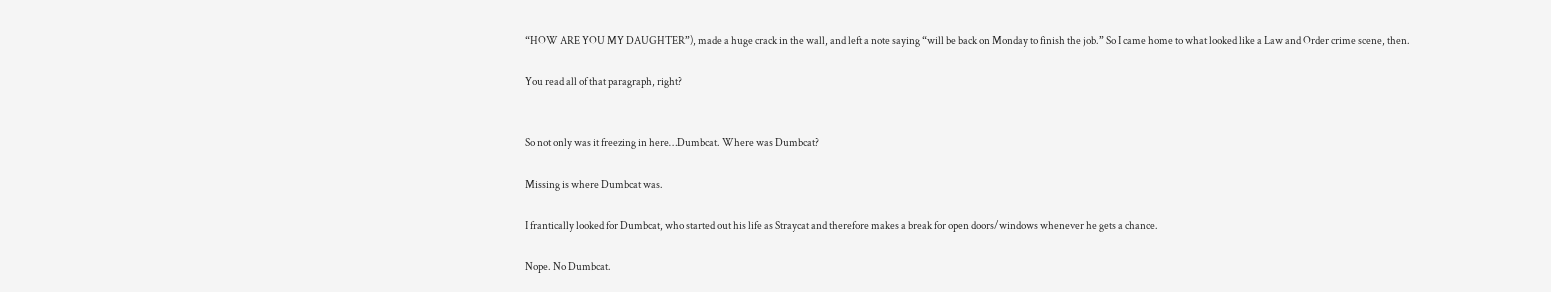“HOW ARE YOU MY DAUGHTER”), made a huge crack in the wall, and left a note saying “will be back on Monday to finish the job.” So I came home to what looked like a Law and Order crime scene, then.

You read all of that paragraph, right?


So not only was it freezing in here…Dumbcat. Where was Dumbcat?

Missing is where Dumbcat was.

I frantically looked for Dumbcat, who started out his life as Straycat and therefore makes a break for open doors/windows whenever he gets a chance.

Nope. No Dumbcat.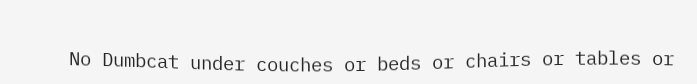No Dumbcat under couches or beds or chairs or tables or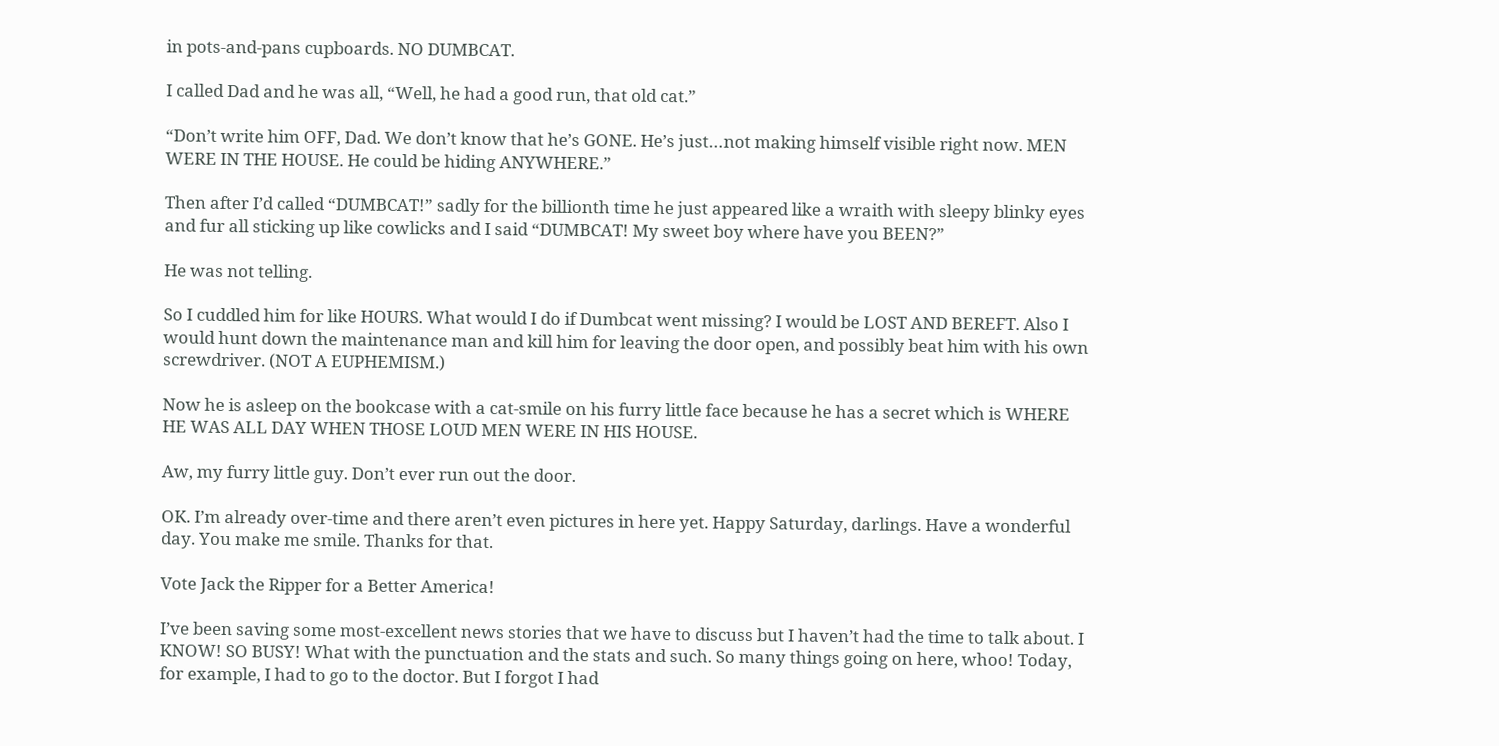in pots-and-pans cupboards. NO DUMBCAT.

I called Dad and he was all, “Well, he had a good run, that old cat.”

“Don’t write him OFF, Dad. We don’t know that he’s GONE. He’s just…not making himself visible right now. MEN WERE IN THE HOUSE. He could be hiding ANYWHERE.”

Then after I’d called “DUMBCAT!” sadly for the billionth time he just appeared like a wraith with sleepy blinky eyes and fur all sticking up like cowlicks and I said “DUMBCAT! My sweet boy where have you BEEN?”

He was not telling.

So I cuddled him for like HOURS. What would I do if Dumbcat went missing? I would be LOST AND BEREFT. Also I would hunt down the maintenance man and kill him for leaving the door open, and possibly beat him with his own screwdriver. (NOT A EUPHEMISM.)

Now he is asleep on the bookcase with a cat-smile on his furry little face because he has a secret which is WHERE HE WAS ALL DAY WHEN THOSE LOUD MEN WERE IN HIS HOUSE.

Aw, my furry little guy. Don’t ever run out the door.

OK. I’m already over-time and there aren’t even pictures in here yet. Happy Saturday, darlings. Have a wonderful day. You make me smile. Thanks for that.

Vote Jack the Ripper for a Better America!

I’ve been saving some most-excellent news stories that we have to discuss but I haven’t had the time to talk about. I KNOW! SO BUSY! What with the punctuation and the stats and such. So many things going on here, whoo! Today, for example, I had to go to the doctor. But I forgot I had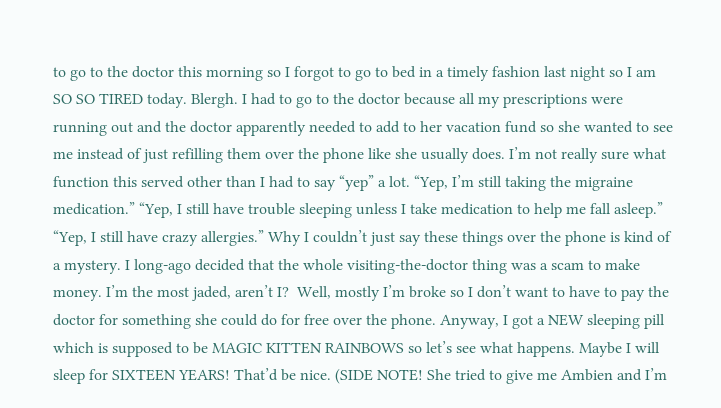to go to the doctor this morning so I forgot to go to bed in a timely fashion last night so I am SO SO TIRED today. Blergh. I had to go to the doctor because all my prescriptions were running out and the doctor apparently needed to add to her vacation fund so she wanted to see me instead of just refilling them over the phone like she usually does. I’m not really sure what function this served other than I had to say “yep” a lot. “Yep, I’m still taking the migraine medication.” “Yep, I still have trouble sleeping unless I take medication to help me fall asleep.” “Yep, I still have crazy allergies.” Why I couldn’t just say these things over the phone is kind of a mystery. I long-ago decided that the whole visiting-the-doctor thing was a scam to make money. I’m the most jaded, aren’t I?  Well, mostly I’m broke so I don’t want to have to pay the doctor for something she could do for free over the phone. Anyway, I got a NEW sleeping pill which is supposed to be MAGIC KITTEN RAINBOWS so let’s see what happens. Maybe I will sleep for SIXTEEN YEARS! That’d be nice. (SIDE NOTE! She tried to give me Ambien and I’m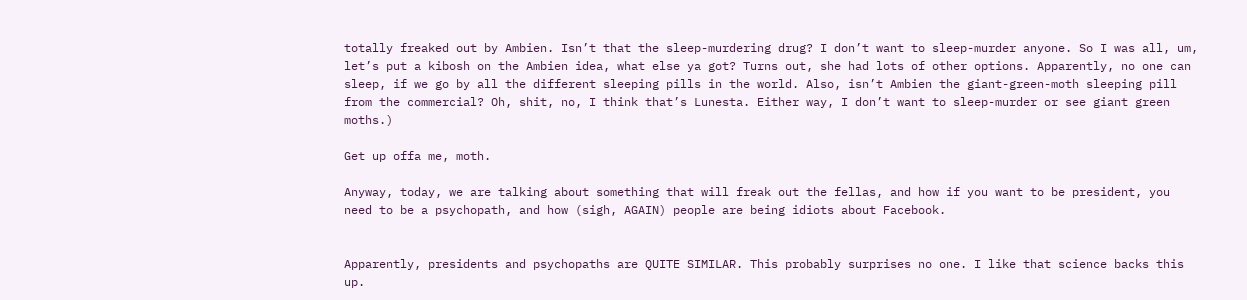totally freaked out by Ambien. Isn’t that the sleep-murdering drug? I don’t want to sleep-murder anyone. So I was all, um, let’s put a kibosh on the Ambien idea, what else ya got? Turns out, she had lots of other options. Apparently, no one can sleep, if we go by all the different sleeping pills in the world. Also, isn’t Ambien the giant-green-moth sleeping pill from the commercial? Oh, shit, no, I think that’s Lunesta. Either way, I don’t want to sleep-murder or see giant green moths.)

Get up offa me, moth.

Anyway, today, we are talking about something that will freak out the fellas, and how if you want to be president, you need to be a psychopath, and how (sigh, AGAIN) people are being idiots about Facebook.


Apparently, presidents and psychopaths are QUITE SIMILAR. This probably surprises no one. I like that science backs this up.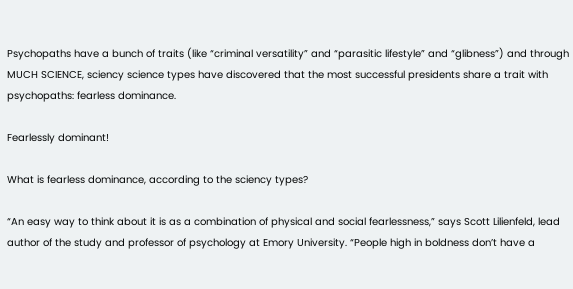Psychopaths have a bunch of traits (like “criminal versatility” and “parasitic lifestyle” and “glibness”) and through MUCH SCIENCE, sciency science types have discovered that the most successful presidents share a trait with psychopaths: fearless dominance.

Fearlessly dominant!

What is fearless dominance, according to the sciency types?

“An easy way to think about it is as a combination of physical and social fearlessness,” says Scott Lilienfeld, lead author of the study and professor of psychology at Emory University. “People high in boldness don’t have a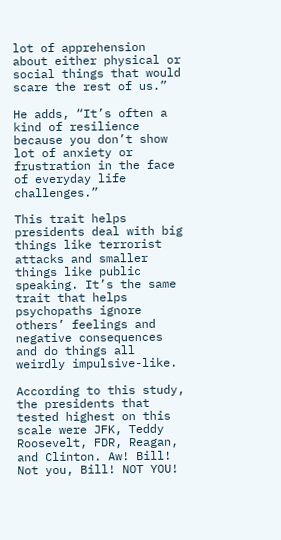lot of apprehension about either physical or social things that would scare the rest of us.”

He adds, “It’s often a kind of resilience because you don’t show lot of anxiety or frustration in the face of everyday life challenges.”

This trait helps presidents deal with big things like terrorist attacks and smaller things like public speaking. It’s the same trait that helps psychopaths ignore others’ feelings and negative consequences and do things all weirdly impulsive-like.

According to this study, the presidents that tested highest on this scale were JFK, Teddy Roosevelt, FDR, Reagan, and Clinton. Aw! Bill! Not you, Bill! NOT YOU!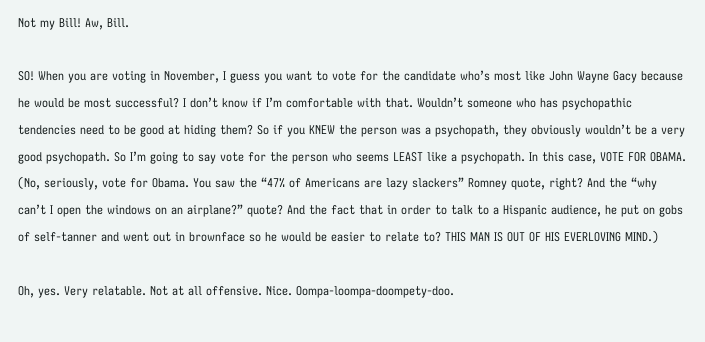Not my Bill! Aw, Bill.

SO! When you are voting in November, I guess you want to vote for the candidate who’s most like John Wayne Gacy because he would be most successful? I don’t know if I’m comfortable with that. Wouldn’t someone who has psychopathic tendencies need to be good at hiding them? So if you KNEW the person was a psychopath, they obviously wouldn’t be a very good psychopath. So I’m going to say vote for the person who seems LEAST like a psychopath. In this case, VOTE FOR OBAMA. (No, seriously, vote for Obama. You saw the “47% of Americans are lazy slackers” Romney quote, right? And the “why can’t I open the windows on an airplane?” quote? And the fact that in order to talk to a Hispanic audience, he put on gobs of self-tanner and went out in brownface so he would be easier to relate to? THIS MAN IS OUT OF HIS EVERLOVING MIND.)

Oh, yes. Very relatable. Not at all offensive. Nice. Oompa-loompa-doompety-doo.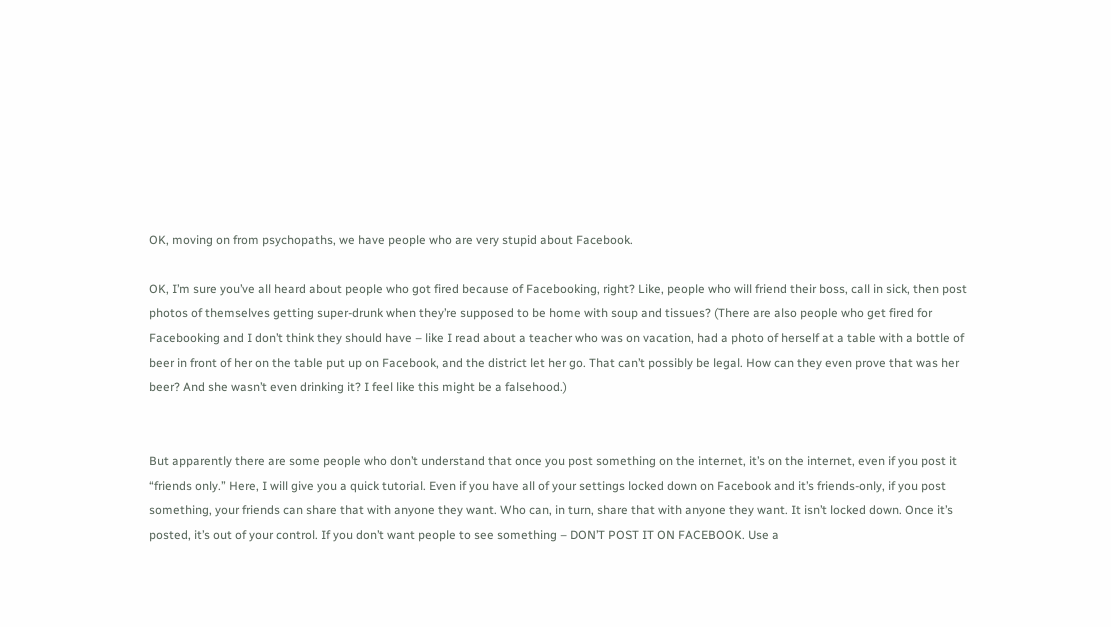OK, moving on from psychopaths, we have people who are very stupid about Facebook.

OK, I’m sure you’ve all heard about people who got fired because of Facebooking, right? Like, people who will friend their boss, call in sick, then post photos of themselves getting super-drunk when they’re supposed to be home with soup and tissues? (There are also people who get fired for Facebooking and I don’t think they should have – like I read about a teacher who was on vacation, had a photo of herself at a table with a bottle of beer in front of her on the table put up on Facebook, and the district let her go. That can’t possibly be legal. How can they even prove that was her beer? And she wasn’t even drinking it? I feel like this might be a falsehood.)


But apparently there are some people who don’t understand that once you post something on the internet, it’s on the internet, even if you post it “friends only.” Here, I will give you a quick tutorial. Even if you have all of your settings locked down on Facebook and it’s friends-only, if you post something, your friends can share that with anyone they want. Who can, in turn, share that with anyone they want. It isn’t locked down. Once it’s posted, it’s out of your control. If you don’t want people to see something – DON’T POST IT ON FACEBOOK. Use a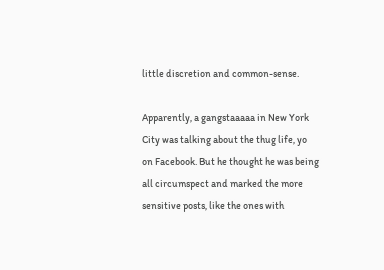little discretion and common-sense.

Apparently, a gangstaaaaa in New York City was talking about the thug life, yo on Facebook. But he thought he was being all circumspect and marked the more sensitive posts, like the ones with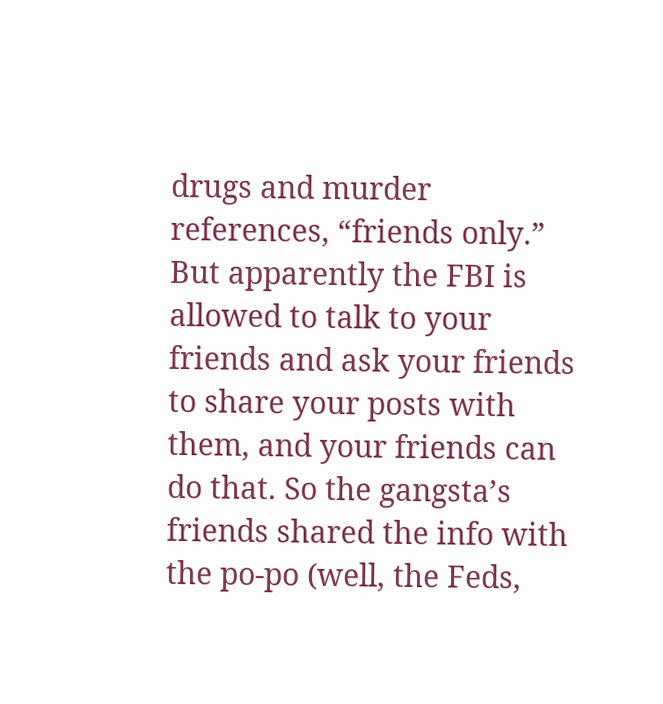drugs and murder references, “friends only.” But apparently the FBI is allowed to talk to your friends and ask your friends to share your posts with them, and your friends can do that. So the gangsta’s friends shared the info with the po-po (well, the Feds,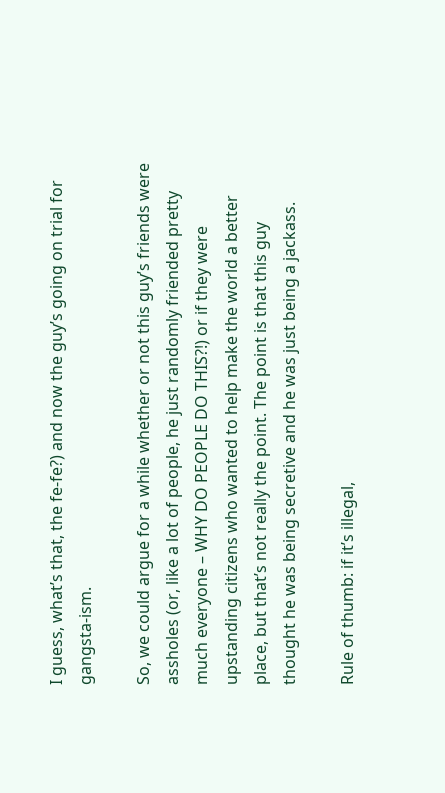I guess, what’s that, the fe-fe?) and now the guy’s going on trial for gangsta-ism.

So, we could argue for a while whether or not this guy’s friends were assholes (or, like a lot of people, he just randomly friended pretty much everyone – WHY DO PEOPLE DO THIS?!) or if they were upstanding citizens who wanted to help make the world a better place, but that’s not really the point. The point is that this guy thought he was being secretive and he was just being a jackass.

Rule of thumb: if it’s illegal,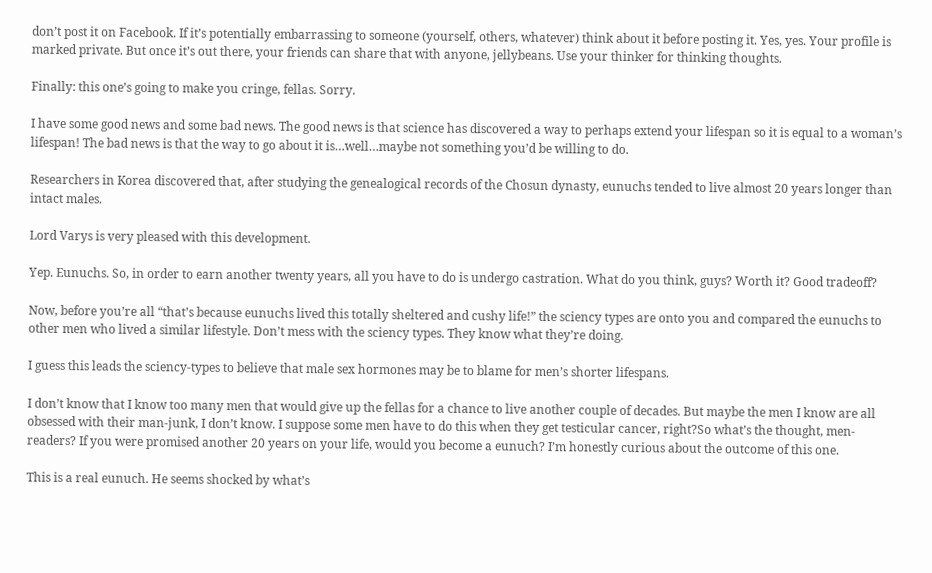don’t post it on Facebook. If it’s potentially embarrassing to someone (yourself, others, whatever) think about it before posting it. Yes, yes. Your profile is marked private. But once it’s out there, your friends can share that with anyone, jellybeans. Use your thinker for thinking thoughts.

Finally: this one’s going to make you cringe, fellas. Sorry.

I have some good news and some bad news. The good news is that science has discovered a way to perhaps extend your lifespan so it is equal to a woman’s lifespan! The bad news is that the way to go about it is…well…maybe not something you’d be willing to do.

Researchers in Korea discovered that, after studying the genealogical records of the Chosun dynasty, eunuchs tended to live almost 20 years longer than intact males.

Lord Varys is very pleased with this development.

Yep. Eunuchs. So, in order to earn another twenty years, all you have to do is undergo castration. What do you think, guys? Worth it? Good tradeoff?

Now, before you’re all “that’s because eunuchs lived this totally sheltered and cushy life!” the sciency types are onto you and compared the eunuchs to other men who lived a similar lifestyle. Don’t mess with the sciency types. They know what they’re doing.

I guess this leads the sciency-types to believe that male sex hormones may be to blame for men’s shorter lifespans.

I don’t know that I know too many men that would give up the fellas for a chance to live another couple of decades. But maybe the men I know are all obsessed with their man-junk, I don’t know. I suppose some men have to do this when they get testicular cancer, right?So what’s the thought, men-readers? If you were promised another 20 years on your life, would you become a eunuch? I’m honestly curious about the outcome of this one.

This is a real eunuch. He seems shocked by what’s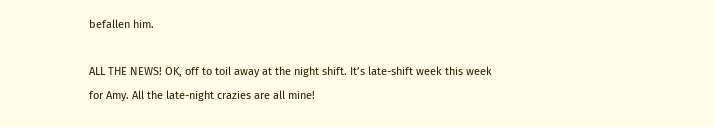befallen him.

ALL THE NEWS! OK, off to toil away at the night shift. It’s late-shift week this week for Amy. All the late-night crazies are all mine!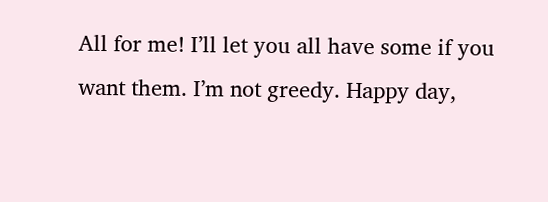All for me! I’ll let you all have some if you want them. I’m not greedy. Happy day,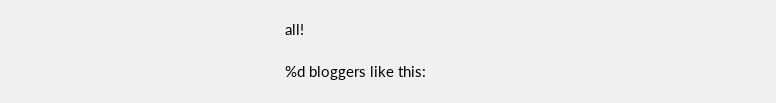all!

%d bloggers like this: